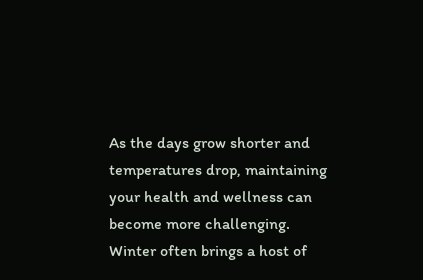As the days grow shorter and temperatures drop, maintaining your health and wellness can become more challenging. Winter often brings a host of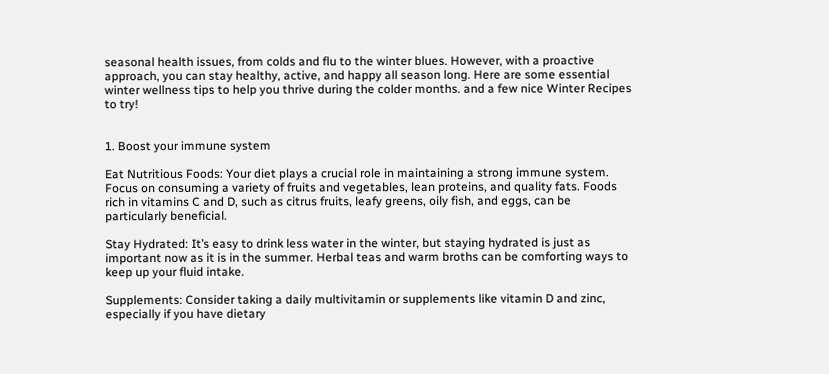seasonal health issues, from colds and flu to the winter blues. However, with a proactive approach, you can stay healthy, active, and happy all season long. Here are some essential winter wellness tips to help you thrive during the colder months. and a few nice Winter Recipes to try!


1. Boost your immune system

Eat Nutritious Foods: Your diet plays a crucial role in maintaining a strong immune system. Focus on consuming a variety of fruits and vegetables, lean proteins, and quality fats. Foods rich in vitamins C and D, such as citrus fruits, leafy greens, oily fish, and eggs, can be particularly beneficial.

Stay Hydrated: It’s easy to drink less water in the winter, but staying hydrated is just as important now as it is in the summer. Herbal teas and warm broths can be comforting ways to keep up your fluid intake.

Supplements: Consider taking a daily multivitamin or supplements like vitamin D and zinc, especially if you have dietary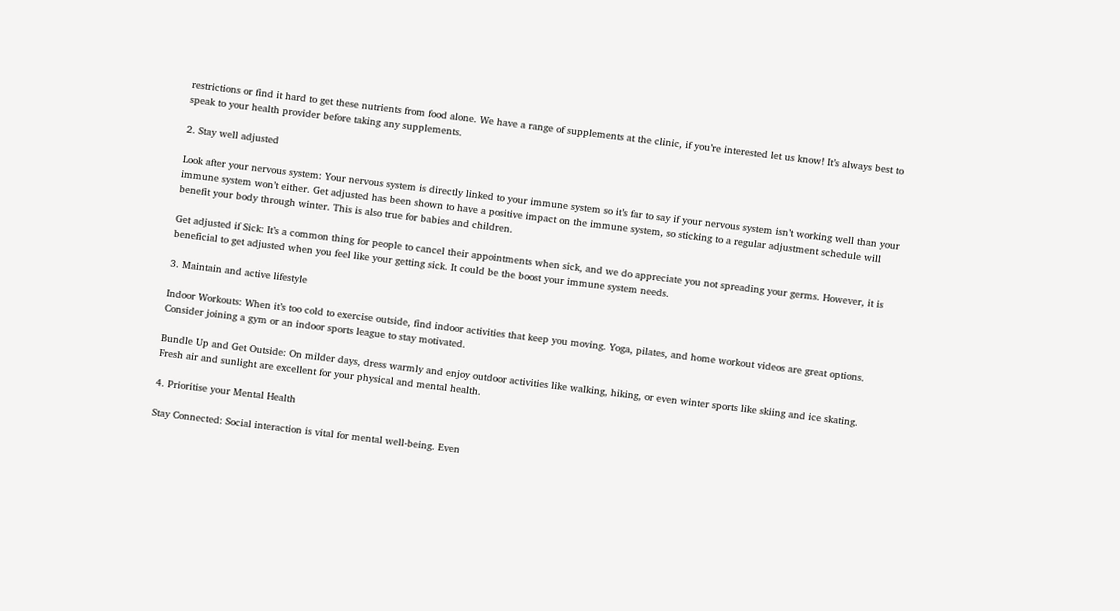restrictions or find it hard to get these nutrients from food alone. We have a range of supplements at the clinic, if you’re interested let us know! It’s always best to speak to your health provider before taking any supplements.

2. Stay well adjusted

Look after your nervous system: Your nervous system is directly linked to your immune system so it’s far to say if your nervous system isn’t working well than your immune system won’t either. Get adjusted has been shown to have a positive impact on the immune system, so sticking to a regular adjustment schedule will benefit your body through winter. This is also true for babies and children.

Get adjusted if Sick: It’s a common thing for people to cancel their appointments when sick, and we do appreciate you not spreading your germs. However, it is beneficial to get adjusted when you feel like your getting sick. It could be the boost your immune system needs.

3. Maintain and active lifestyle

Indoor Workouts: When it’s too cold to exercise outside, find indoor activities that keep you moving. Yoga, pilates, and home workout videos are great options. Consider joining a gym or an indoor sports league to stay motivated.

Bundle Up and Get Outside: On milder days, dress warmly and enjoy outdoor activities like walking, hiking, or even winter sports like skiing and ice skating. Fresh air and sunlight are excellent for your physical and mental health.

4. Prioritise your Mental Health

Stay Connected: Social interaction is vital for mental well-being. Even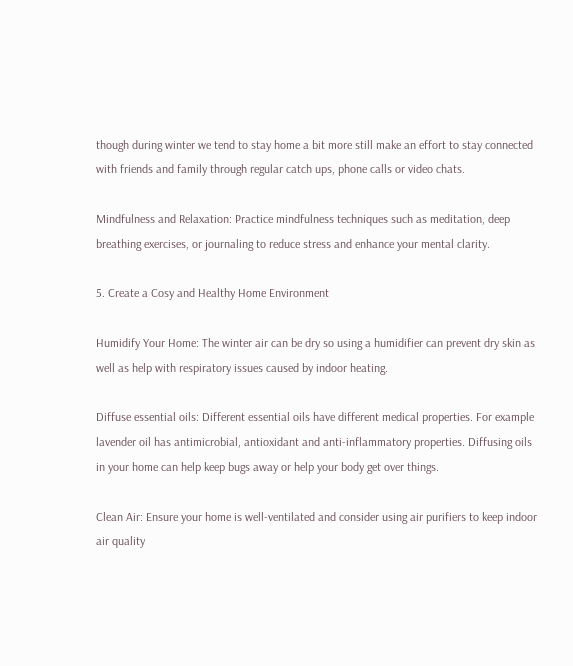though during winter we tend to stay home a bit more still make an effort to stay connected with friends and family through regular catch ups, phone calls or video chats.

Mindfulness and Relaxation: Practice mindfulness techniques such as meditation, deep breathing exercises, or journaling to reduce stress and enhance your mental clarity.

5. Create a Cosy and Healthy Home Environment

Humidify Your Home: The winter air can be dry so using a humidifier can prevent dry skin as well as help with respiratory issues caused by indoor heating.

Diffuse essential oils: Different essential oils have different medical properties. For example lavender oil has antimicrobial, antioxidant and anti-inflammatory properties. Diffusing oils in your home can help keep bugs away or help your body get over things.

Clean Air: Ensure your home is well-ventilated and consider using air purifiers to keep indoor air quality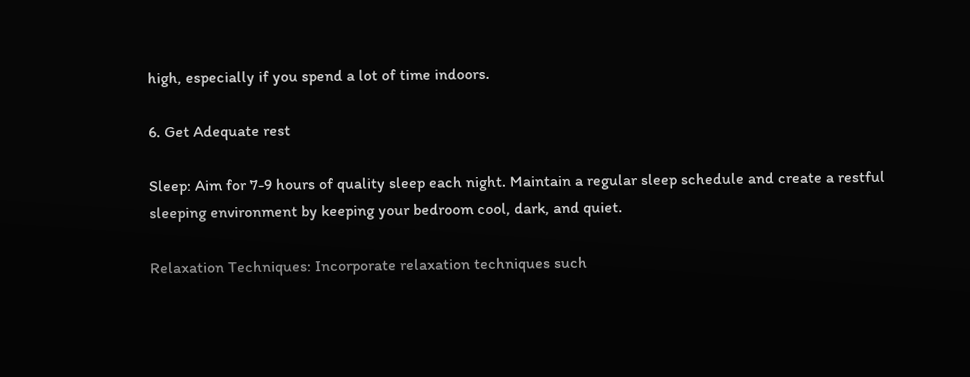high, especially if you spend a lot of time indoors.

6. Get Adequate rest

Sleep: Aim for 7-9 hours of quality sleep each night. Maintain a regular sleep schedule and create a restful sleeping environment by keeping your bedroom cool, dark, and quiet.

Relaxation Techniques: Incorporate relaxation techniques such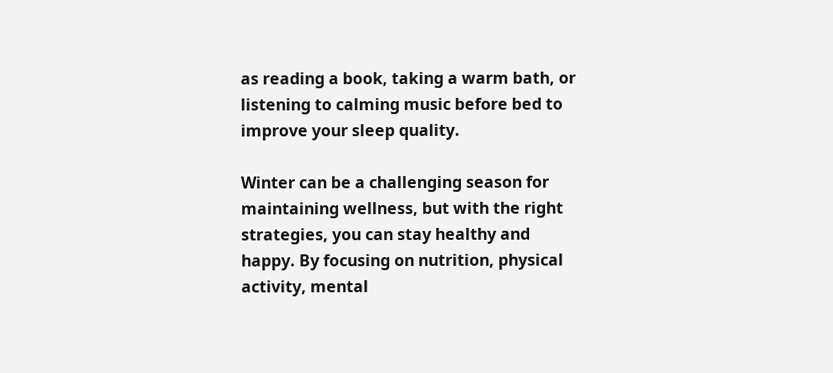as reading a book, taking a warm bath, or listening to calming music before bed to improve your sleep quality.

Winter can be a challenging season for maintaining wellness, but with the right strategies, you can stay healthy and happy. By focusing on nutrition, physical activity, mental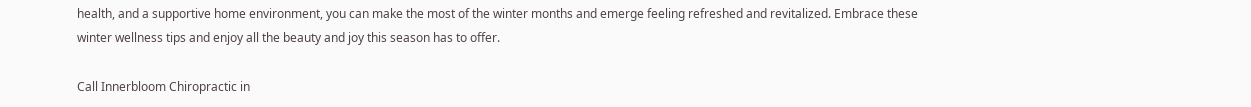health, and a supportive home environment, you can make the most of the winter months and emerge feeling refreshed and revitalized. Embrace these winter wellness tips and enjoy all the beauty and joy this season has to offer.

Call Innerbloom Chiropractic in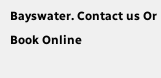Bayswater. Contact us Or Book Online